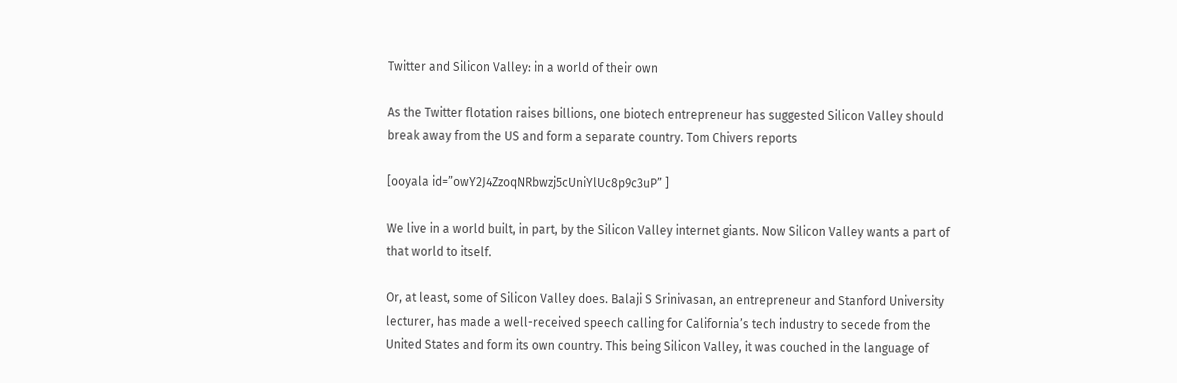Twitter and Silicon Valley: in a world of their own

As the Twitter flotation raises billions, one biotech entrepreneur has suggested Silicon Valley should break away from the US and form a separate country. Tom Chivers reports

[ooyala id=”owY2J4ZzoqNRbwzj5cUniYlUc8p9c3uP” ]

We live in a world built, in part, by the Silicon Valley internet giants. Now Silicon Valley wants a part of that world to itself.

Or, at least, some of Silicon Valley does. Balaji S Srinivasan, an entrepreneur and Stanford University lecturer, has made a well-received speech calling for California’s tech industry to secede from the United States and form its own country. This being Silicon Valley, it was couched in the language of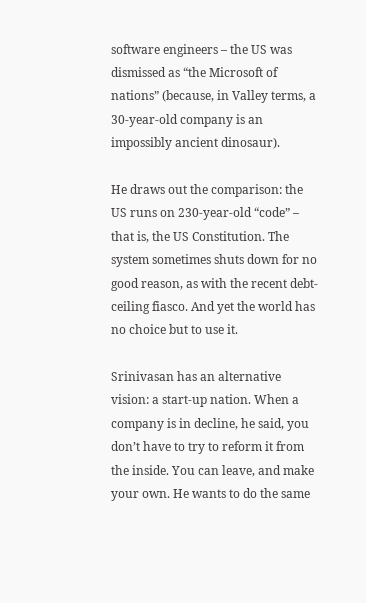software engineers – the US was dismissed as “the Microsoft of nations” (because, in Valley terms, a 30-year-old company is an impossibly ancient dinosaur).

He draws out the comparison: the US runs on 230-year-old “code” – that is, the US Constitution. The system sometimes shuts down for no good reason, as with the recent debt-ceiling fiasco. And yet the world has no choice but to use it.

Srinivasan has an alternative vision: a start-up nation. When a company is in decline, he said, you don’t have to try to reform it from the inside. You can leave, and make your own. He wants to do the same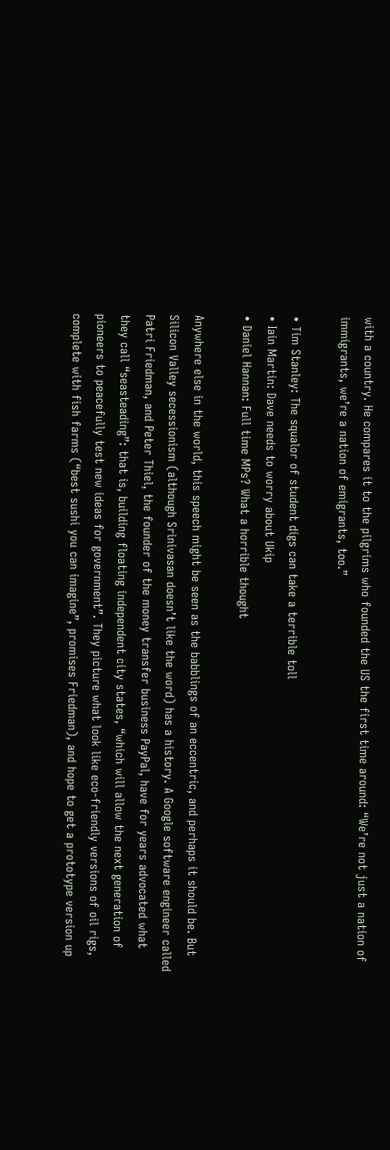with a country. He compares it to the pilgrims who founded the US the first time around: “We’re not just a nation of immigrants, we’re a nation of emigrants, too.”

• Tim Stanley: The squalor of student digs can take a terrible toll
• Iain Martin: Dave needs to worry about Ukip
• Daniel Hannan: Full time MPs? What a horrible thought

Anywhere else in the world, this speech might be seen as the babblings of an eccentric, and perhaps it should be. But Silicon Valley secessionism (although Srinivasan doesn’t like the word) has a history. A Google software engineer called Patri Friedman, and Peter Thiel, the founder of the money transfer business PayPal, have for years advocated what they call “seasteading”: that is, building floating independent city states, “which will allow the next generation of pioneers to peacefully test new ideas for government”. They picture what look like eco-friendly versions of oil rigs, complete with fish farms (“best sushi you can imagine”, promises Friedman), and hope to get a prototype version up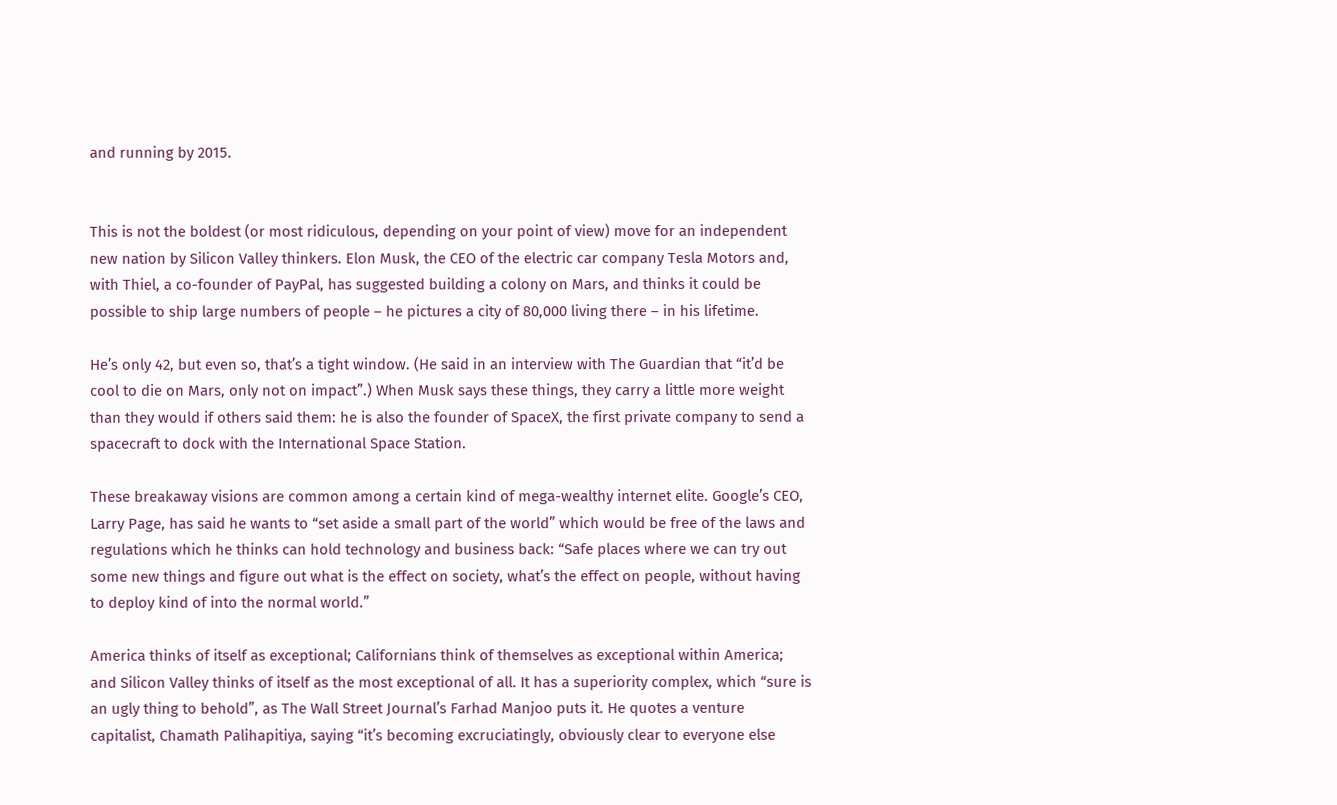and running by 2015.


This is not the boldest (or most ridiculous, depending on your point of view) move for an independent new nation by Silicon Valley thinkers. Elon Musk, the CEO of the electric car company Tesla Motors and, with Thiel, a co-founder of PayPal, has suggested building a colony on Mars, and thinks it could be possible to ship large numbers of people – he pictures a city of 80,000 living there – in his lifetime.

He’s only 42, but even so, that’s a tight window. (He said in an interview with The Guardian that “it’d be cool to die on Mars, only not on impact”.) When Musk says these things, they carry a little more weight than they would if others said them: he is also the founder of SpaceX, the first private company to send a spacecraft to dock with the International Space Station.

These breakaway visions are common among a certain kind of mega-wealthy internet elite. Google’s CEO, Larry Page, has said he wants to “set aside a small part of the world” which would be free of the laws and regulations which he thinks can hold technology and business back: “Safe places where we can try out some new things and figure out what is the effect on society, what’s the effect on people, without having to deploy kind of into the normal world.”

America thinks of itself as exceptional; Californians think of themselves as exceptional within America; and Silicon Valley thinks of itself as the most exceptional of all. It has a superiority complex, which “sure is an ugly thing to behold”, as The Wall Street Journal’s Farhad Manjoo puts it. He quotes a venture capitalist, Chamath Palihapitiya, saying “it’s becoming excruciatingly, obviously clear to everyone else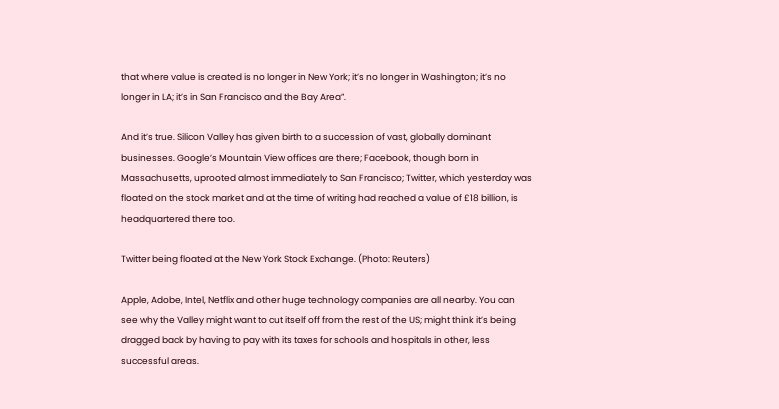that where value is created is no longer in New York; it’s no longer in Washington; it’s no longer in LA; it’s in San Francisco and the Bay Area”.

And it’s true. Silicon Valley has given birth to a succession of vast, globally dominant businesses. Google’s Mountain View offices are there; Facebook, though born in Massachusetts, uprooted almost immediately to San Francisco; Twitter, which yesterday was floated on the stock market and at the time of writing had reached a value of £18 billion, is headquartered there too.

Twitter being floated at the New York Stock Exchange. (Photo: Reuters)

Apple, Adobe, Intel, Netflix and other huge technology companies are all nearby. You can see why the Valley might want to cut itself off from the rest of the US; might think it’s being dragged back by having to pay with its taxes for schools and hospitals in other, less successful areas.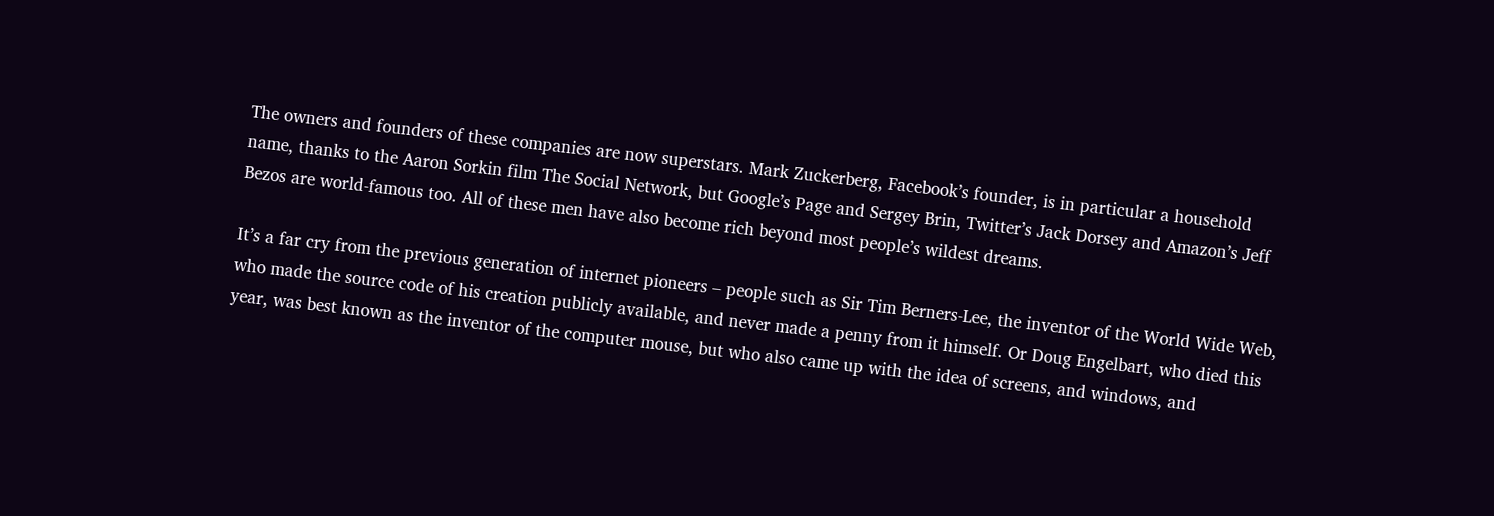The owners and founders of these companies are now superstars. Mark Zuckerberg, Facebook’s founder, is in particular a household name, thanks to the Aaron Sorkin film The Social Network, but Google’s Page and Sergey Brin, Twitter’s Jack Dorsey and Amazon’s Jeff Bezos are world-famous too. All of these men have also become rich beyond most people’s wildest dreams.

It’s a far cry from the previous generation of internet pioneers – people such as Sir Tim Berners-Lee, the inventor of the World Wide Web, who made the source code of his creation publicly available, and never made a penny from it himself. Or Doug Engelbart, who died this year, was best known as the inventor of the computer mouse, but who also came up with the idea of screens, and windows, and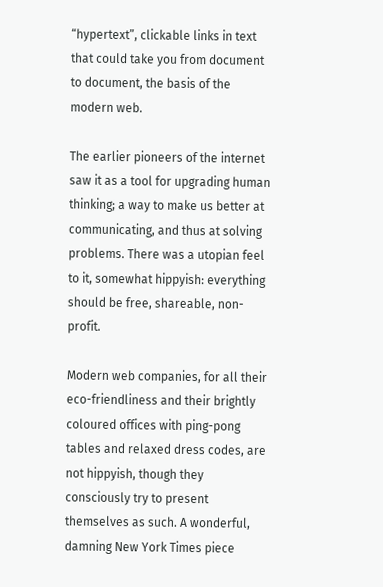“hypertext”, clickable links in text that could take you from document to document, the basis of the modern web.

The earlier pioneers of the internet saw it as a tool for upgrading human thinking; a way to make us better at communicating, and thus at solving problems. There was a utopian feel to it, somewhat hippyish: everything should be free, shareable, non-profit.

Modern web companies, for all their eco-friendliness and their brightly coloured offices with ping-pong tables and relaxed dress codes, are not hippyish, though they consciously try to present themselves as such. A wonderful, damning New York Times piece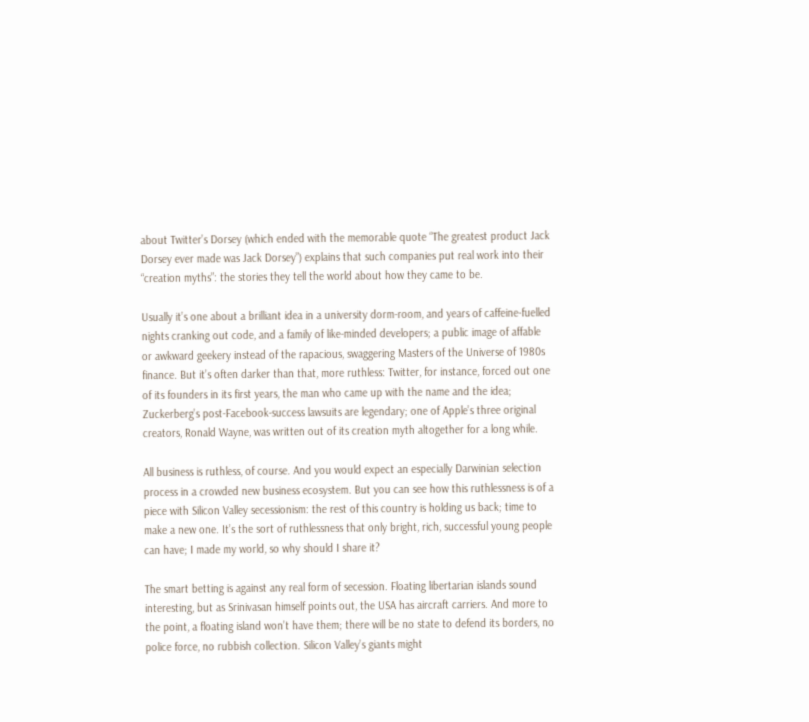about Twitter’s Dorsey (which ended with the memorable quote “The greatest product Jack Dorsey ever made was Jack Dorsey”) explains that such companies put real work into their “creation myths”: the stories they tell the world about how they came to be.

Usually it’s one about a brilliant idea in a university dorm-room, and years of caffeine-fuelled nights cranking out code, and a family of like-minded developers; a public image of affable or awkward geekery instead of the rapacious, swaggering Masters of the Universe of 1980s finance. But it’s often darker than that, more ruthless: Twitter, for instance, forced out one of its founders in its first years, the man who came up with the name and the idea; Zuckerberg’s post-Facebook-success lawsuits are legendary; one of Apple’s three original creators, Ronald Wayne, was written out of its creation myth altogether for a long while.

All business is ruthless, of course. And you would expect an especially Darwinian selection process in a crowded new business ecosystem. But you can see how this ruthlessness is of a piece with Silicon Valley secessionism: the rest of this country is holding us back; time to make a new one. It’s the sort of ruthlessness that only bright, rich, successful young people can have; I made my world, so why should I share it?

The smart betting is against any real form of secession. Floating libertarian islands sound interesting, but as Srinivasan himself points out, the USA has aircraft carriers. And more to the point, a floating island won’t have them; there will be no state to defend its borders, no police force, no rubbish collection. Silicon Valley’s giants might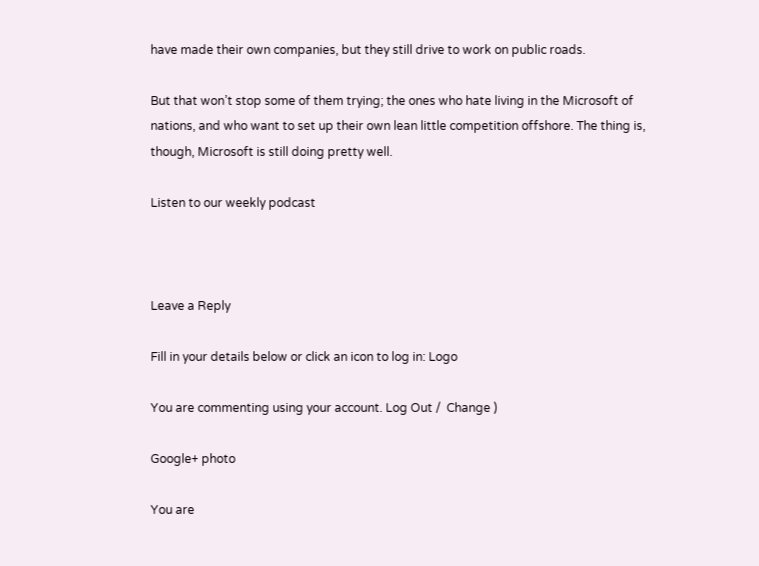have made their own companies, but they still drive to work on public roads.

But that won’t stop some of them trying; the ones who hate living in the Microsoft of nations, and who want to set up their own lean little competition offshore. The thing is, though, Microsoft is still doing pretty well.

Listen to our weekly podcast



Leave a Reply

Fill in your details below or click an icon to log in: Logo

You are commenting using your account. Log Out /  Change )

Google+ photo

You are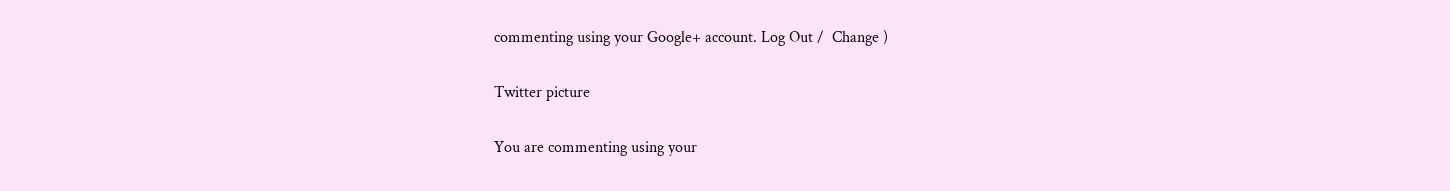commenting using your Google+ account. Log Out /  Change )

Twitter picture

You are commenting using your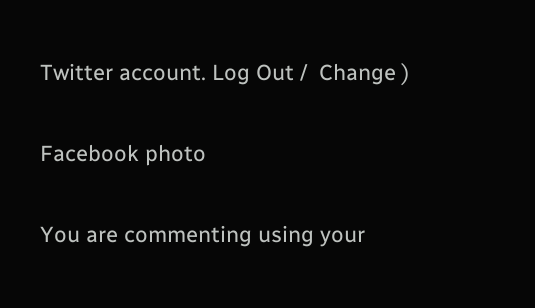Twitter account. Log Out /  Change )

Facebook photo

You are commenting using your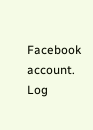Facebook account. Log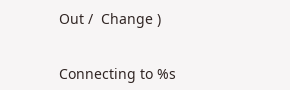Out /  Change )


Connecting to %s